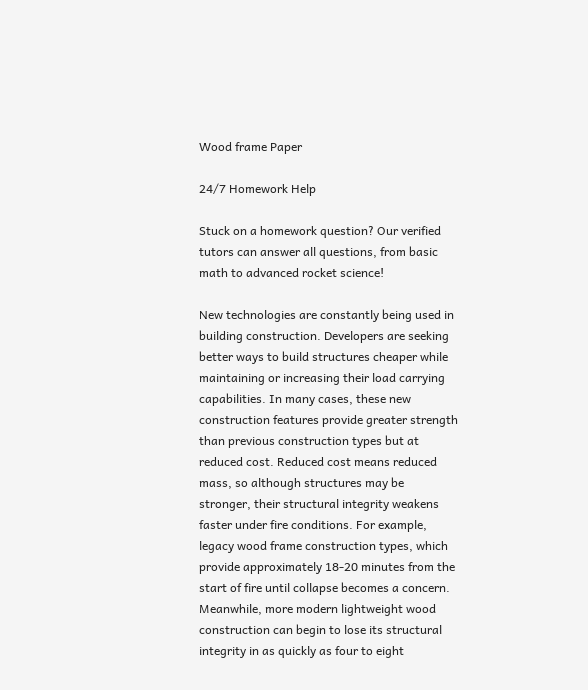Wood frame Paper

24/7 Homework Help

Stuck on a homework question? Our verified tutors can answer all questions, from basic math to advanced rocket science!

New technologies are constantly being used in building construction. Developers are seeking better ways to build structures cheaper while maintaining or increasing their load carrying capabilities. In many cases, these new construction features provide greater strength than previous construction types but at reduced cost. Reduced cost means reduced mass, so although structures may be stronger, their structural integrity weakens faster under fire conditions. For example, legacy wood frame construction types, which provide approximately 18-20 minutes from the start of fire until collapse becomes a concern. Meanwhile, more modern lightweight wood construction can begin to lose its structural integrity in as quickly as four to eight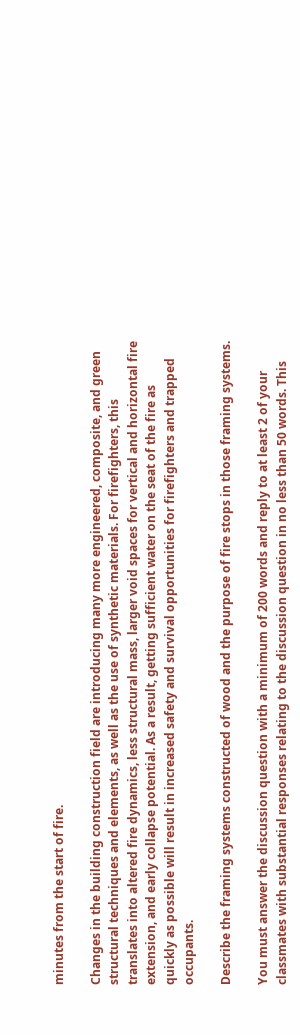minutes from the start of fire.

Changes in the building construction field are introducing many more engineered, composite, and green structural techniques and elements, as well as the use of synthetic materials. For firefighters, this translates into altered fire dynamics, less structural mass, larger void spaces for vertical and horizontal fire extension, and early collapse potential. As a result, getting sufficient water on the seat of the fire as quickly as possible will result in increased safety and survival opportunities for firefighters and trapped occupants.

Describe the framing systems constructed of wood and the purpose of fire stops in those framing systems.

You must answer the discussion question with a minimum of 200 words and reply to at least 2 of your classmates with substantial responses relating to the discussion question in no less than 50 words. This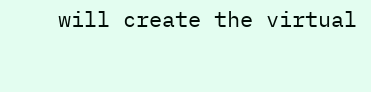will create the virtual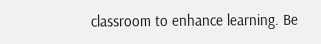classroom to enhance learning. Be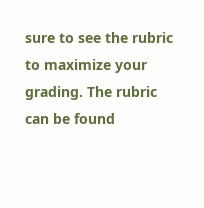sure to see the rubric to maximize your grading. The rubric can be found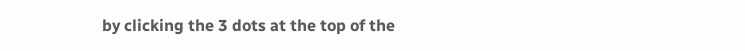by clicking the 3 dots at the top of the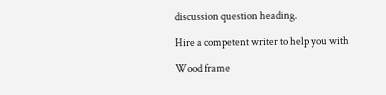discussion question heading.

Hire a competent writer to help you with

Wood frame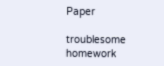Paper

troublesome homework